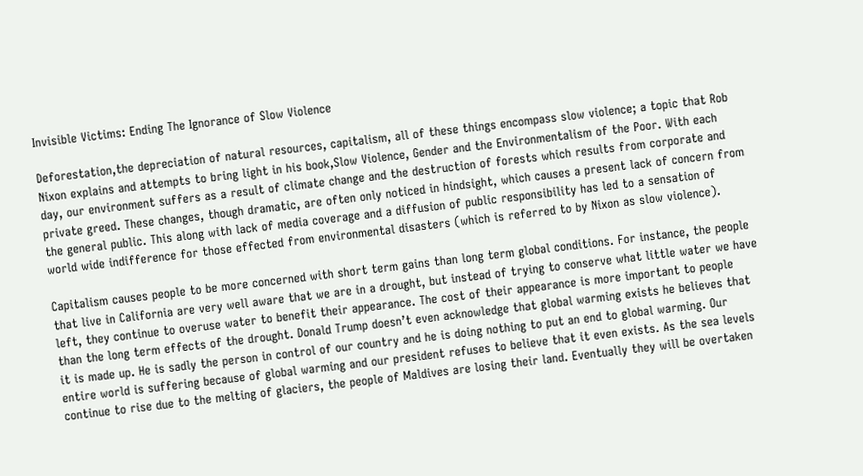Invisible Victims: Ending The Ignorance of Slow Violence

Deforestation,the depreciation of natural resources, capitalism, all of these things encompass slow violence; a topic that Rob Nixon explains and attempts to bring light in his book,Slow Violence, Gender and the Environmentalism of the Poor. With each day, our environment suffers as a result of climate change and the destruction of forests which results from corporate and private greed. These changes, though dramatic, are often only noticed in hindsight, which causes a present lack of concern from the general public. This along with lack of media coverage and a diffusion of public responsibility has led to a sensation of world wide indifference for those effected from environmental disasters (which is referred to by Nixon as slow violence).

Capitalism causes people to be more concerned with short term gains than long term global conditions. For instance, the people that live in California are very well aware that we are in a drought, but instead of trying to conserve what little water we have left, they continue to overuse water to benefit their appearance. The cost of their appearance is more important to people than the long term effects of the drought. Donald Trump doesn’t even acknowledge that global warming exists he believes that it is made up. He is sadly the person in control of our country and he is doing nothing to put an end to global warming. Our entire world is suffering because of global warming and our president refuses to believe that it even exists. As the sea levels continue to rise due to the melting of glaciers, the people of Maldives are losing their land. Eventually they will be overtaken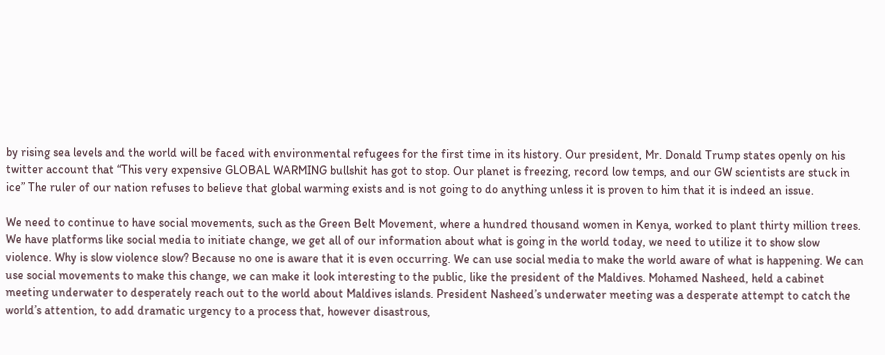by rising sea levels and the world will be faced with environmental refugees for the first time in its history. Our president, Mr. Donald Trump states openly on his twitter account that “This very expensive GLOBAL WARMING bullshit has got to stop. Our planet is freezing, record low temps, and our GW scientists are stuck in ice” The ruler of our nation refuses to believe that global warming exists and is not going to do anything unless it is proven to him that it is indeed an issue.

We need to continue to have social movements, such as the Green Belt Movement, where a hundred thousand women in Kenya, worked to plant thirty million trees. We have platforms like social media to initiate change, we get all of our information about what is going in the world today, we need to utilize it to show slow violence. Why is slow violence slow? Because no one is aware that it is even occurring. We can use social media to make the world aware of what is happening. We can use social movements to make this change, we can make it look interesting to the public, like the president of the Maldives. Mohamed Nasheed, held a cabinet meeting underwater to desperately reach out to the world about Maldives islands. President Nasheed’s underwater meeting was a desperate attempt to catch the world’s attention, to add dramatic urgency to a process that, however disastrous,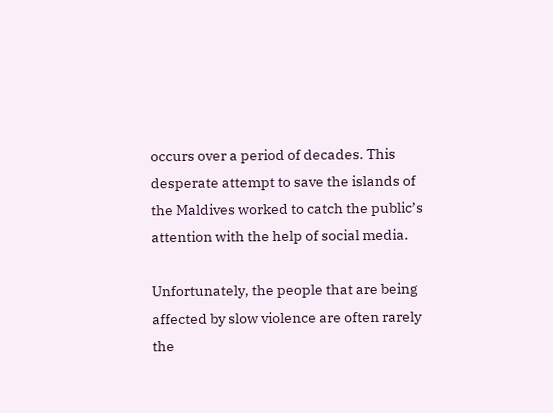occurs over a period of decades. This desperate attempt to save the islands of the Maldives worked to catch the public’s attention with the help of social media.

Unfortunately, the people that are being affected by slow violence are often rarely the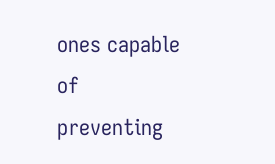ones capable of preventing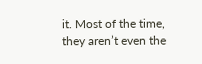it. Most of the time, they aren’t even the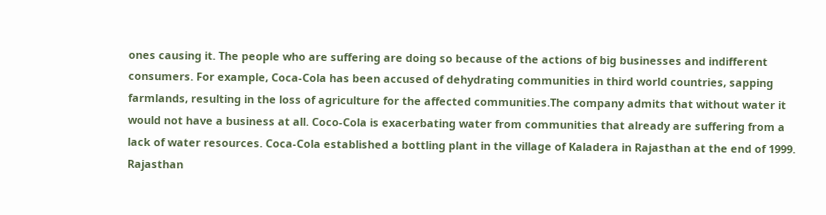ones causing it. The people who are suffering are doing so because of the actions of big businesses and indifferent consumers. For example, Coca-Cola has been accused of dehydrating communities in third world countries, sapping farmlands, resulting in the loss of agriculture for the affected communities.The company admits that without water it would not have a business at all. Coco-Cola is exacerbating water from communities that already are suffering from a lack of water resources. Coca-Cola established a bottling plant in the village of Kaladera in Rajasthan at the end of 1999. Rajasthan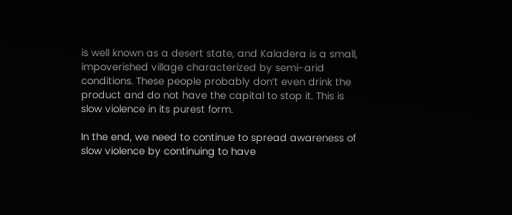is well known as a desert state, and Kaladera is a small, impoverished village characterized by semi-arid conditions. These people probably don’t even drink the product and do not have the capital to stop it. This is slow violence in its purest form.

In the end, we need to continue to spread awareness of slow violence by continuing to have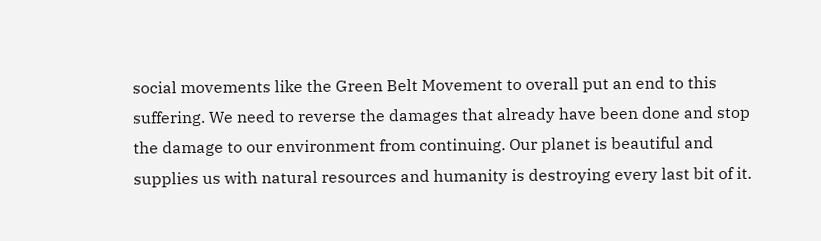social movements like the Green Belt Movement to overall put an end to this suffering. We need to reverse the damages that already have been done and stop the damage to our environment from continuing. Our planet is beautiful and supplies us with natural resources and humanity is destroying every last bit of it.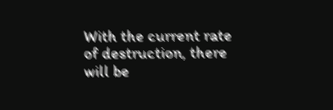With the current rate of destruction, there will be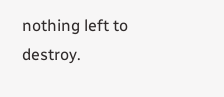nothing left to destroy.